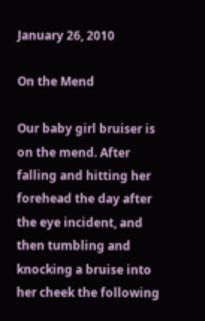January 26, 2010

On the Mend

Our baby girl bruiser is on the mend. After falling and hitting her forehead the day after the eye incident, and then tumbling and knocking a bruise into her cheek the following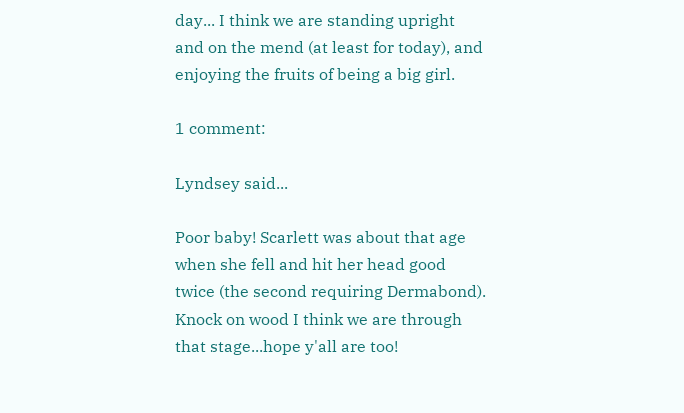day... I think we are standing upright and on the mend (at least for today), and enjoying the fruits of being a big girl.

1 comment:

Lyndsey said...

Poor baby! Scarlett was about that age when she fell and hit her head good twice (the second requiring Dermabond). Knock on wood I think we are through that stage...hope y'all are too!